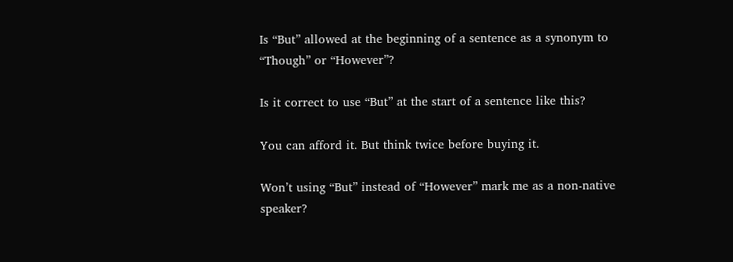Is “But” allowed at the beginning of a sentence as a synonym to “Though” or “However”?

Is it correct to use “But” at the start of a sentence like this?

You can afford it. But think twice before buying it.

Won’t using “But” instead of “However” mark me as a non-native speaker?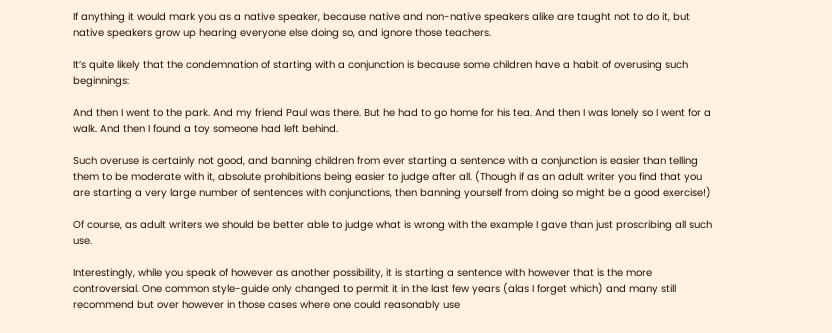If anything it would mark you as a native speaker, because native and non-native speakers alike are taught not to do it, but native speakers grow up hearing everyone else doing so, and ignore those teachers.

It’s quite likely that the condemnation of starting with a conjunction is because some children have a habit of overusing such beginnings:

And then I went to the park. And my friend Paul was there. But he had to go home for his tea. And then I was lonely so I went for a walk. And then I found a toy someone had left behind.

Such overuse is certainly not good, and banning children from ever starting a sentence with a conjunction is easier than telling them to be moderate with it, absolute prohibitions being easier to judge after all. (Though if as an adult writer you find that you are starting a very large number of sentences with conjunctions, then banning yourself from doing so might be a good exercise!)

Of course, as adult writers we should be better able to judge what is wrong with the example I gave than just proscribing all such use.

Interestingly, while you speak of however as another possibility, it is starting a sentence with however that is the more controversial. One common style-guide only changed to permit it in the last few years (alas I forget which) and many still recommend but over however in those cases where one could reasonably use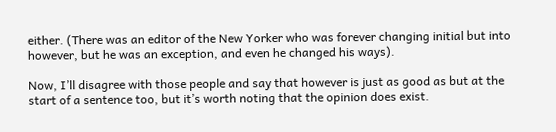either. (There was an editor of the New Yorker who was forever changing initial but into however, but he was an exception, and even he changed his ways).

Now, I’ll disagree with those people and say that however is just as good as but at the start of a sentence too, but it’s worth noting that the opinion does exist.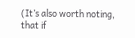(It’s also worth noting, that if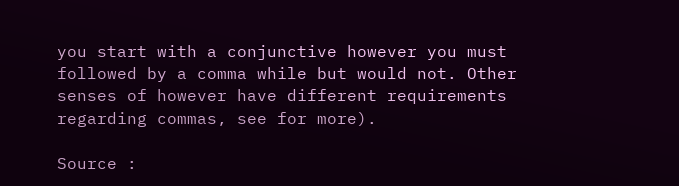you start with a conjunctive however you must followed by a comma while but would not. Other senses of however have different requirements regarding commas, see for more).

Source :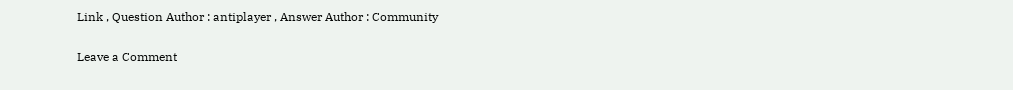Link , Question Author : antiplayer , Answer Author : Community

Leave a Comment